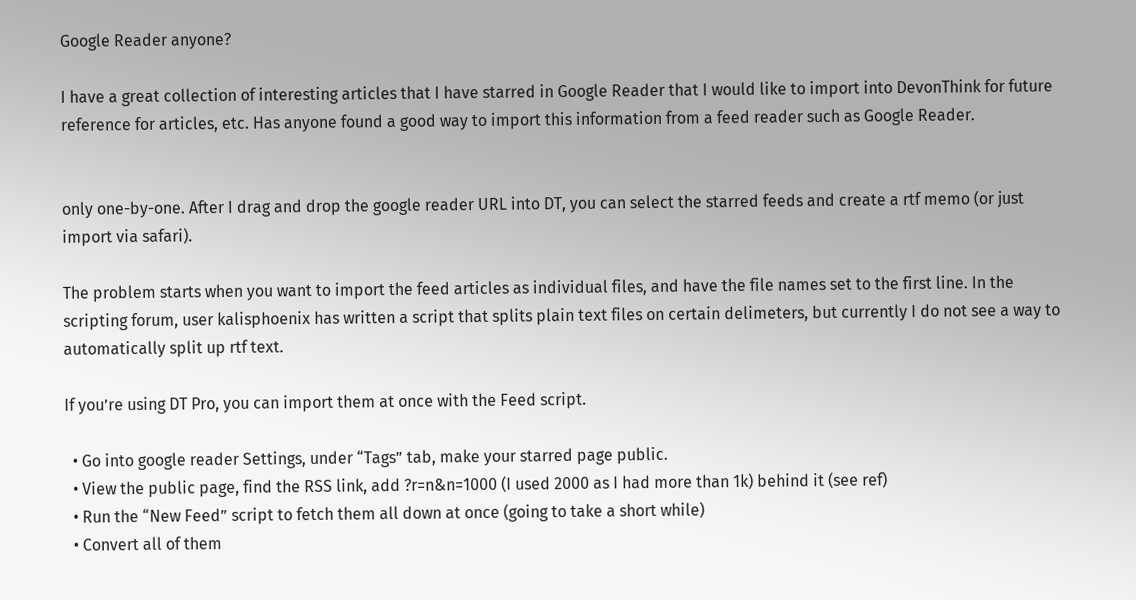Google Reader anyone?

I have a great collection of interesting articles that I have starred in Google Reader that I would like to import into DevonThink for future reference for articles, etc. Has anyone found a good way to import this information from a feed reader such as Google Reader.


only one-by-one. After I drag and drop the google reader URL into DT, you can select the starred feeds and create a rtf memo (or just import via safari).

The problem starts when you want to import the feed articles as individual files, and have the file names set to the first line. In the scripting forum, user kalisphoenix has written a script that splits plain text files on certain delimeters, but currently I do not see a way to automatically split up rtf text.

If you’re using DT Pro, you can import them at once with the Feed script.

  • Go into google reader Settings, under “Tags” tab, make your starred page public.
  • View the public page, find the RSS link, add ?r=n&n=1000 (I used 2000 as I had more than 1k) behind it (see ref)
  • Run the “New Feed” script to fetch them all down at once (going to take a short while)
  • Convert all of them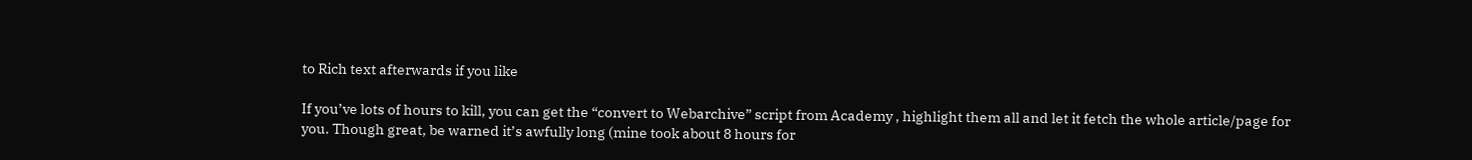to Rich text afterwards if you like

If you’ve lots of hours to kill, you can get the “convert to Webarchive” script from Academy , highlight them all and let it fetch the whole article/page for you. Though great, be warned it’s awfully long (mine took about 8 hours for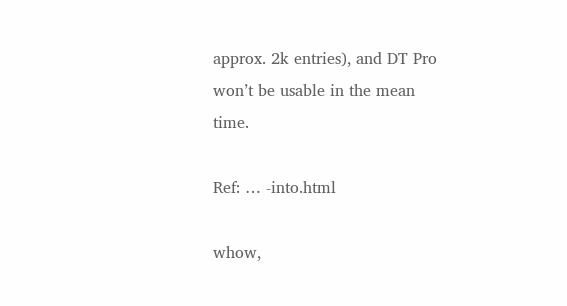approx. 2k entries), and DT Pro won’t be usable in the mean time.

Ref: … -into.html

whow,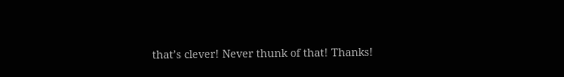that’s clever! Never thunk of that! Thanks!